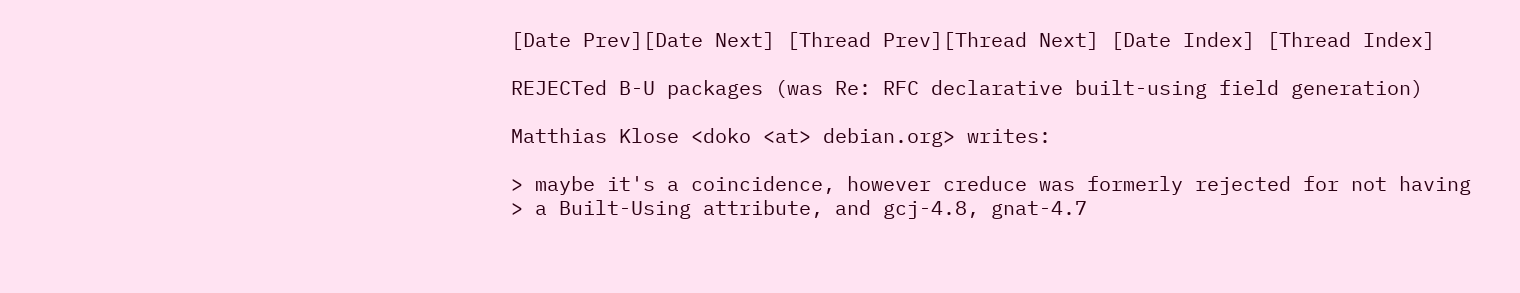[Date Prev][Date Next] [Thread Prev][Thread Next] [Date Index] [Thread Index]

REJECTed B-U packages (was Re: RFC declarative built-using field generation)

Matthias Klose <doko <at> debian.org> writes:

> maybe it's a coincidence, however creduce was formerly rejected for not having
> a Built-Using attribute, and gcj-4.8, gnat-4.7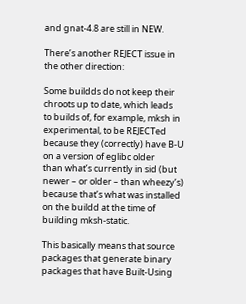and gnat-4.8 are still in NEW.

There’s another REJECT issue in the other direction:

Some buildds do not keep their chroots up to date, which leads
to builds of, for example, mksh in experimental, to be REJECTed
because they (correctly) have B-U on a version of eglibc older
than what’s currently in sid (but newer – or older – than wheezy’s)
because that’s what was installed on the buildd at the time of
building mksh-static.

This basically means that source packages that generate binary
packages that have Built-Using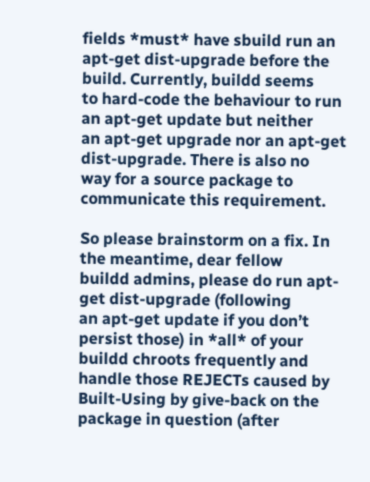fields *must* have sbuild run an
apt-get dist-upgrade before the build. Currently, buildd seems
to hard-code the behaviour to run an apt-get update but neither
an apt-get upgrade nor an apt-get dist-upgrade. There is also no
way for a source package to communicate this requirement.

So please brainstorm on a fix. In the meantime, dear fellow
buildd admins, please do run apt-get dist-upgrade (following
an apt-get update if you don’t persist those) in *all* of your
buildd chroots frequently and handle those REJECTs caused by
Built-Using by give-back on the package in question (after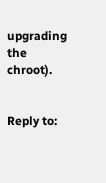upgrading the chroot).


Reply to: